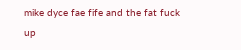mike dyce fae fife and the fat fuck up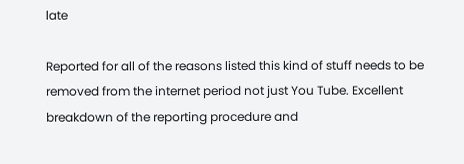late

Reported for all of the reasons listed this kind of stuff needs to be removed from the internet period not just You Tube. Excellent breakdown of the reporting procedure and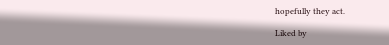hopefully they act.

Liked by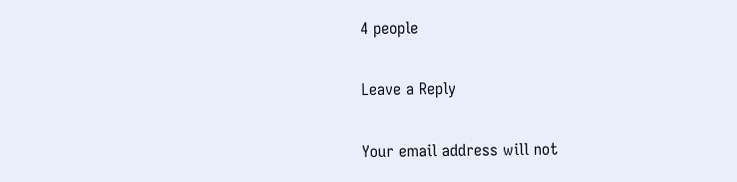4 people

Leave a Reply

Your email address will not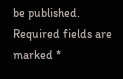be published. Required fields are marked *